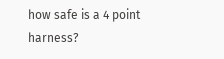how safe is a 4 point harness?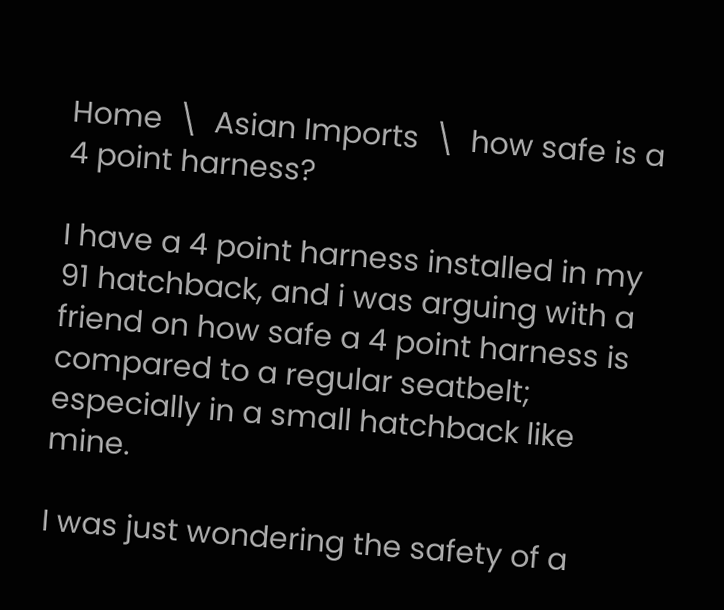Home  \  Asian Imports  \  how safe is a 4 point harness?

I have a 4 point harness installed in my 91 hatchback, and i was arguing with a friend on how safe a 4 point harness is compared to a regular seatbelt; especially in a small hatchback like mine.

I was just wondering the safety of a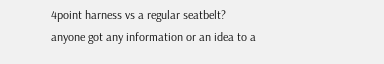4point harness vs a regular seatbelt?
anyone got any information or an idea to a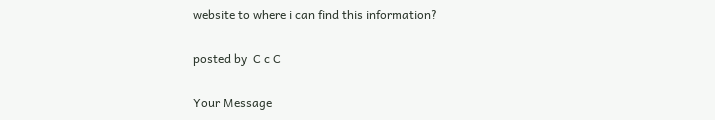website to where i can find this information?

posted by  C c C

Your Message